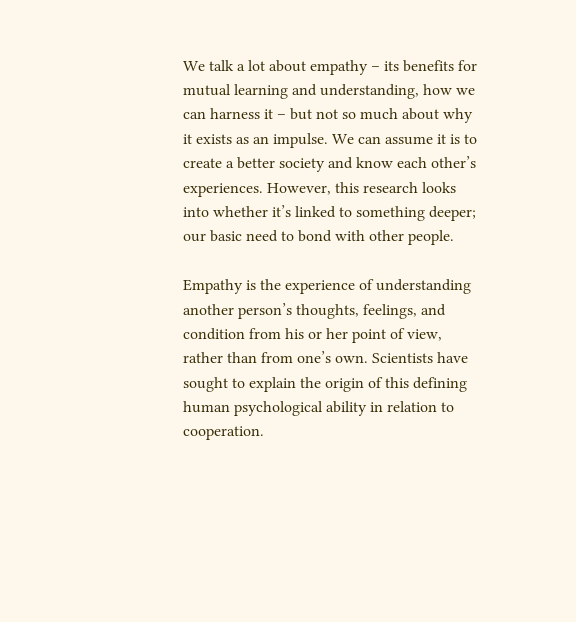We talk a lot about empathy – its benefits for mutual learning and understanding, how we can harness it – but not so much about why it exists as an impulse. We can assume it is to create a better society and know each other’s experiences. However, this research looks into whether it’s linked to something deeper; our basic need to bond with other people.

Empathy is the experience of understanding another person’s thoughts, feelings, and condition from his or her point of view, rather than from one’s own. Scientists have sought to explain the origin of this defining human psychological ability in relation to cooperation.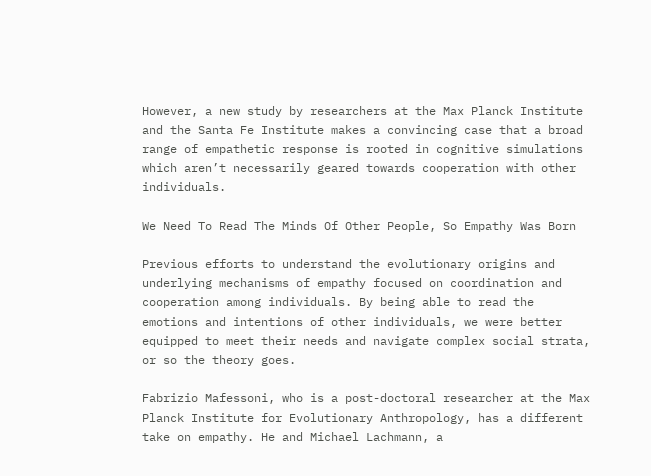However, a new study by researchers at the Max Planck Institute and the Santa Fe Institute makes a convincing case that a broad range of empathetic response is rooted in cognitive simulations which aren’t necessarily geared towards cooperation with other individuals.

We Need To Read The Minds Of Other People, So Empathy Was Born

Previous efforts to understand the evolutionary origins and underlying mechanisms of empathy focused on coordination and cooperation among individuals. By being able to read the emotions and intentions of other individuals, we were better equipped to meet their needs and navigate complex social strata, or so the theory goes.

Fabrizio Mafessoni, who is a post-doctoral researcher at the Max Planck Institute for Evolutionary Anthropology, has a different take on empathy. He and Michael Lachmann, a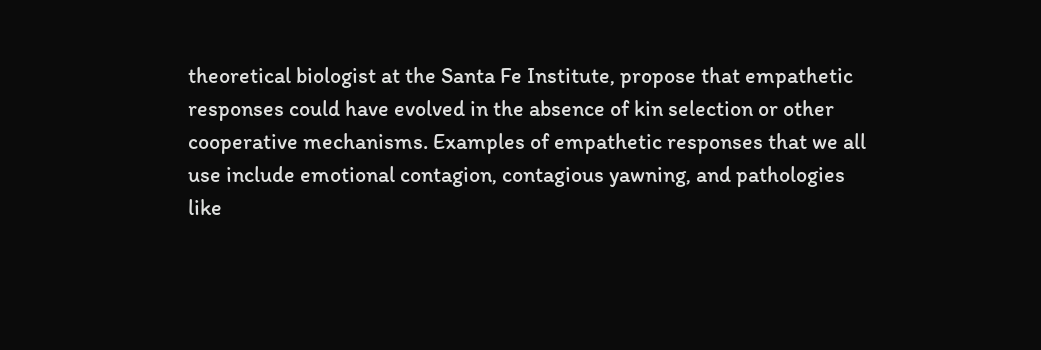theoretical biologist at the Santa Fe Institute, propose that empathetic responses could have evolved in the absence of kin selection or other cooperative mechanisms. Examples of empathetic responses that we all use include emotional contagion, contagious yawning, and pathologies like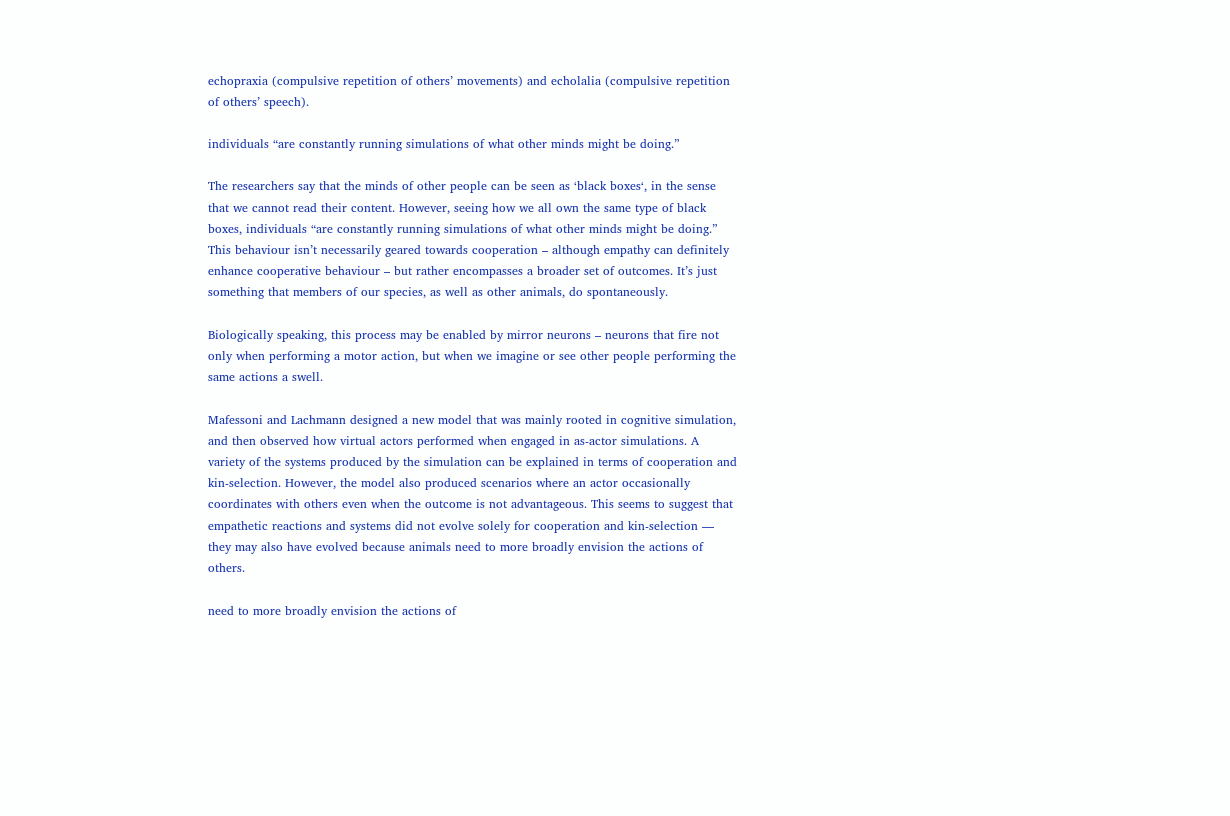echopraxia (compulsive repetition of others’ movements) and echolalia (compulsive repetition of others’ speech).

individuals “are constantly running simulations of what other minds might be doing.”

The researchers say that the minds of other people can be seen as ‘black boxes‘, in the sense that we cannot read their content. However, seeing how we all own the same type of black boxes, individuals “are constantly running simulations of what other minds might be doing.” This behaviour isn’t necessarily geared towards cooperation – although empathy can definitely enhance cooperative behaviour – but rather encompasses a broader set of outcomes. It’s just something that members of our species, as well as other animals, do spontaneously.

Biologically speaking, this process may be enabled by mirror neurons – neurons that fire not only when performing a motor action, but when we imagine or see other people performing the same actions a swell.

Mafessoni and Lachmann designed a new model that was mainly rooted in cognitive simulation, and then observed how virtual actors performed when engaged in as-actor simulations. A variety of the systems produced by the simulation can be explained in terms of cooperation and kin-selection. However, the model also produced scenarios where an actor occasionally coordinates with others even when the outcome is not advantageous. This seems to suggest that empathetic reactions and systems did not evolve solely for cooperation and kin-selection — they may also have evolved because animals need to more broadly envision the actions of others.

need to more broadly envision the actions of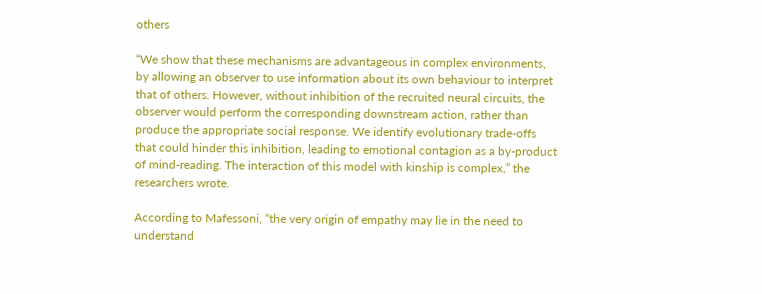others

“We show that these mechanisms are advantageous in complex environments, by allowing an observer to use information about its own behaviour to interpret that of others. However, without inhibition of the recruited neural circuits, the observer would perform the corresponding downstream action, rather than produce the appropriate social response. We identify evolutionary trade-offs that could hinder this inhibition, leading to emotional contagion as a by-product of mind-reading. The interaction of this model with kinship is complex,” the researchers wrote.

According to Mafessoni, “the very origin of empathy may lie in the need to understand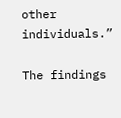other individuals.”

The findings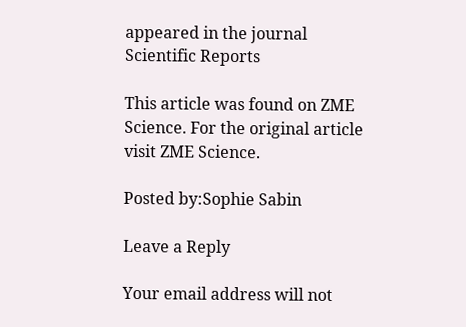appeared in the journal Scientific Reports

This article was found on ZME Science. For the original article visit ZME Science.

Posted by:Sophie Sabin

Leave a Reply

Your email address will not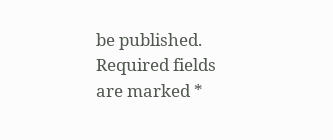be published. Required fields are marked *